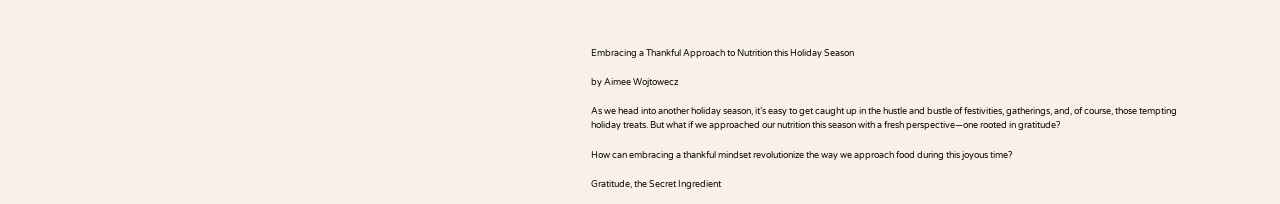Embracing a Thankful Approach to Nutrition this Holiday Season

by Aimee Wojtowecz

As we head into another holiday season, it’s easy to get caught up in the hustle and bustle of festivities, gatherings, and, of course, those tempting holiday treats. But what if we approached our nutrition this season with a fresh perspective—one rooted in gratitude?

How can embracing a thankful mindset revolutionize the way we approach food during this joyous time?

Gratitude, the Secret Ingredient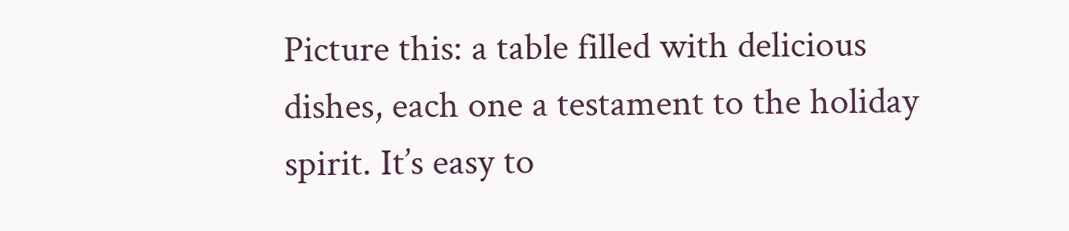Picture this: a table filled with delicious dishes, each one a testament to the holiday spirit. It’s easy to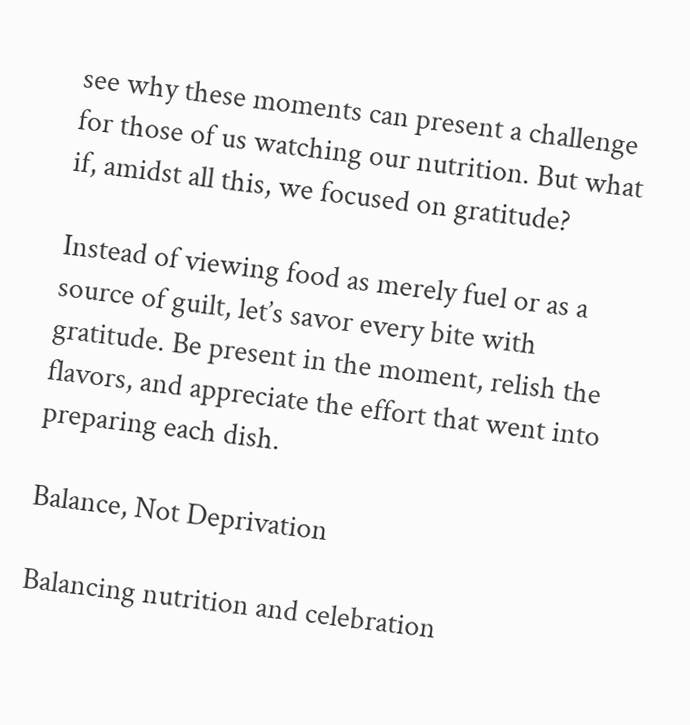see why these moments can present a challenge for those of us watching our nutrition. But what if, amidst all this, we focused on gratitude?

Instead of viewing food as merely fuel or as a source of guilt, let’s savor every bite with gratitude. Be present in the moment, relish the flavors, and appreciate the effort that went into preparing each dish.

Balance, Not Deprivation

Balancing nutrition and celebration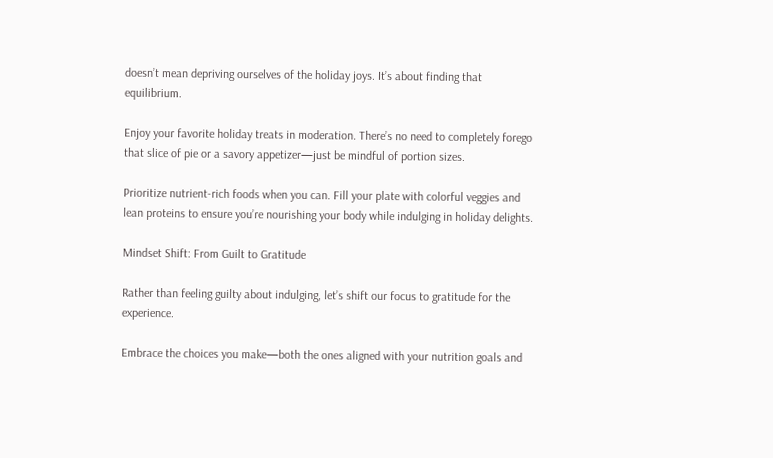doesn’t mean depriving ourselves of the holiday joys. It’s about finding that equilibrium.

Enjoy your favorite holiday treats in moderation. There’s no need to completely forego that slice of pie or a savory appetizer—just be mindful of portion sizes.

Prioritize nutrient-rich foods when you can. Fill your plate with colorful veggies and lean proteins to ensure you’re nourishing your body while indulging in holiday delights.

Mindset Shift: From Guilt to Gratitude

Rather than feeling guilty about indulging, let’s shift our focus to gratitude for the experience.

Embrace the choices you make—both the ones aligned with your nutrition goals and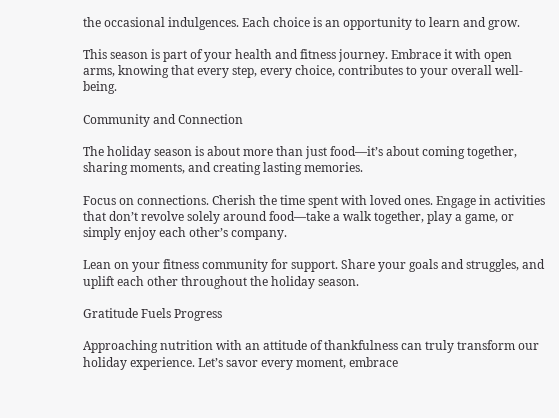the occasional indulgences. Each choice is an opportunity to learn and grow.

This season is part of your health and fitness journey. Embrace it with open arms, knowing that every step, every choice, contributes to your overall well-being.

Community and Connection

The holiday season is about more than just food—it’s about coming together, sharing moments, and creating lasting memories.

Focus on connections. Cherish the time spent with loved ones. Engage in activities that don’t revolve solely around food—take a walk together, play a game, or simply enjoy each other’s company.

Lean on your fitness community for support. Share your goals and struggles, and uplift each other throughout the holiday season.

Gratitude Fuels Progress

Approaching nutrition with an attitude of thankfulness can truly transform our holiday experience. Let’s savor every moment, embrace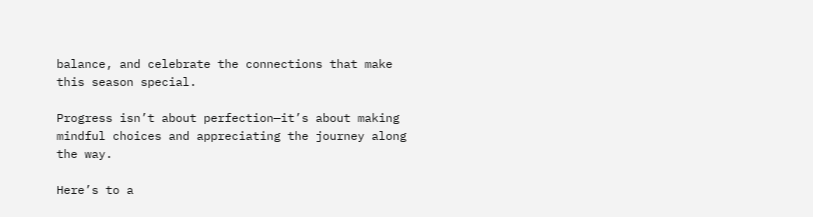balance, and celebrate the connections that make this season special.

Progress isn’t about perfection—it’s about making mindful choices and appreciating the journey along the way.

Here’s to a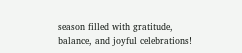season filled with gratitude, balance, and joyful celebrations!